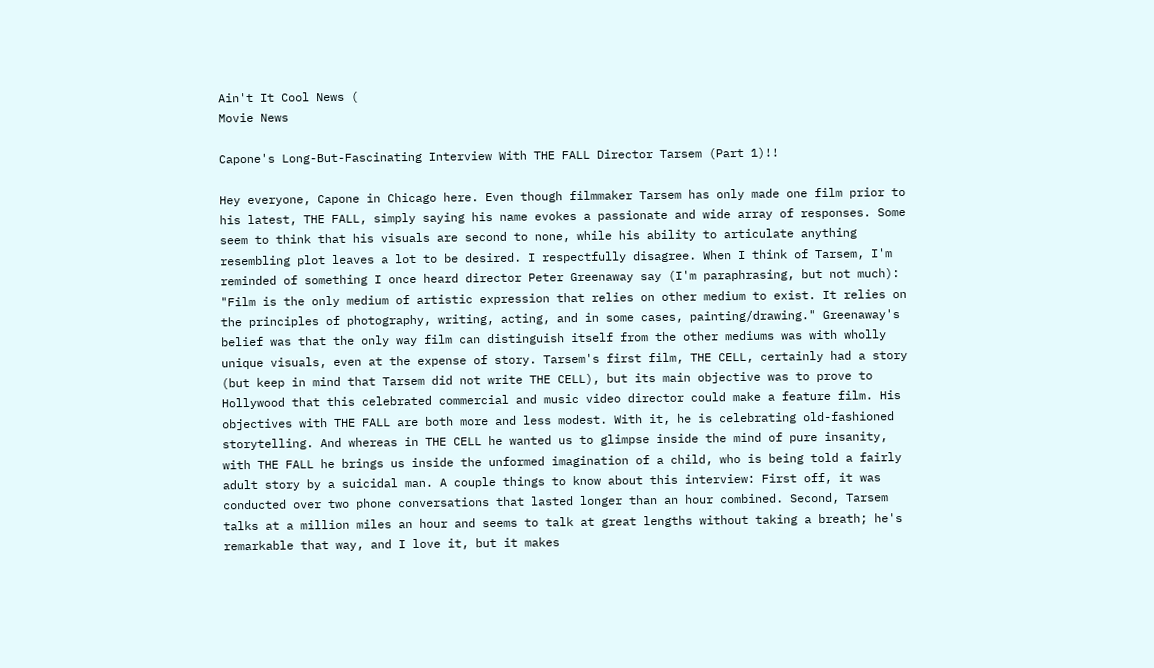Ain't It Cool News (
Movie News

Capone's Long-But-Fascinating Interview With THE FALL Director Tarsem (Part 1)!!

Hey everyone, Capone in Chicago here. Even though filmmaker Tarsem has only made one film prior to his latest, THE FALL, simply saying his name evokes a passionate and wide array of responses. Some seem to think that his visuals are second to none, while his ability to articulate anything resembling plot leaves a lot to be desired. I respectfully disagree. When I think of Tarsem, I'm reminded of something I once heard director Peter Greenaway say (I'm paraphrasing, but not much): "Film is the only medium of artistic expression that relies on other medium to exist. It relies on the principles of photography, writing, acting, and in some cases, painting/drawing." Greenaway's belief was that the only way film can distinguish itself from the other mediums was with wholly unique visuals, even at the expense of story. Tarsem's first film, THE CELL, certainly had a story (but keep in mind that Tarsem did not write THE CELL), but its main objective was to prove to Hollywood that this celebrated commercial and music video director could make a feature film. His objectives with THE FALL are both more and less modest. With it, he is celebrating old-fashioned storytelling. And whereas in THE CELL he wanted us to glimpse inside the mind of pure insanity, with THE FALL he brings us inside the unformed imagination of a child, who is being told a fairly adult story by a suicidal man. A couple things to know about this interview: First off, it was conducted over two phone conversations that lasted longer than an hour combined. Second, Tarsem talks at a million miles an hour and seems to talk at great lengths without taking a breath; he's remarkable that way, and I love it, but it makes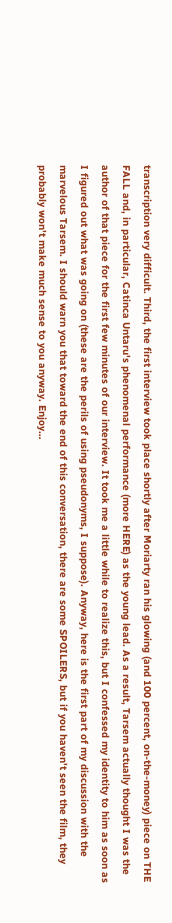transcription very difficult. Third, the first interview took place shortly after Moriarty ran his glowing (and 100 percent, on-the-money) piece on THE FALL and, in particular, Catinca Untaru's phenomenal performance (more HERE) as the young lead. As a result, Tarsem actually thought I was the author of that piece for the first few minutes of our interview. It took me a little while to realize this, but I confessed my identity to him as soon as I figured out what was going on (these are the perils of using pseudonyms, I suppose). Anyway, here is the first part of my discussion with the marvelous Tarsem. I should warn you that toward the end of this conversation, there are some SPOILERS, but if you haven't seen the film, they probably won't make much sense to you anyway. Enjoy…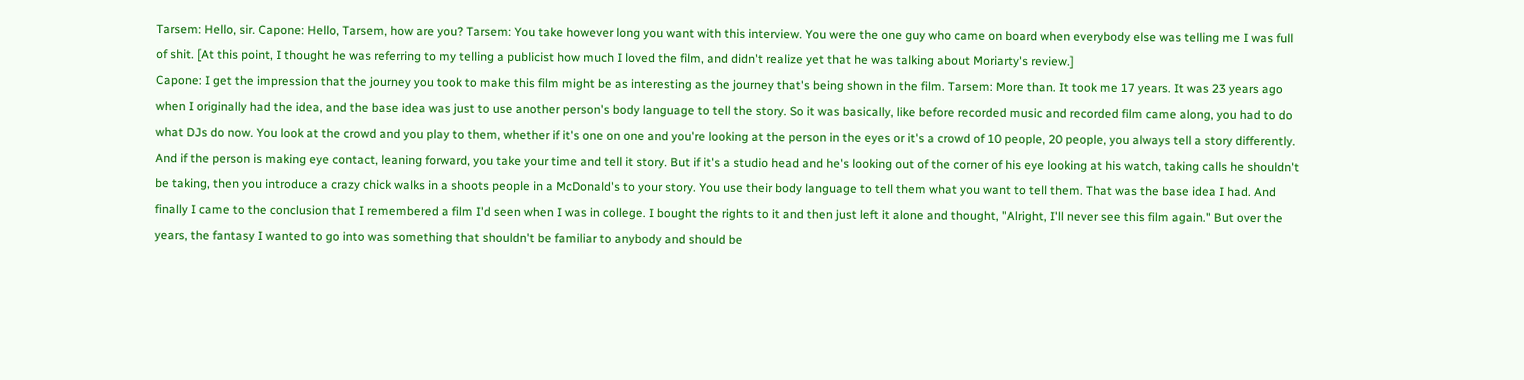Tarsem: Hello, sir. Capone: Hello, Tarsem, how are you? Tarsem: You take however long you want with this interview. You were the one guy who came on board when everybody else was telling me I was full of shit. [At this point, I thought he was referring to my telling a publicist how much I loved the film, and didn't realize yet that he was talking about Moriarty's review.]
Capone: I get the impression that the journey you took to make this film might be as interesting as the journey that's being shown in the film. Tarsem: More than. It took me 17 years. It was 23 years ago when I originally had the idea, and the base idea was just to use another person's body language to tell the story. So it was basically, like before recorded music and recorded film came along, you had to do what DJs do now. You look at the crowd and you play to them, whether if it's one on one and you're looking at the person in the eyes or it's a crowd of 10 people, 20 people, you always tell a story differently. And if the person is making eye contact, leaning forward, you take your time and tell it story. But if it's a studio head and he's looking out of the corner of his eye looking at his watch, taking calls he shouldn't be taking, then you introduce a crazy chick walks in a shoots people in a McDonald's to your story. You use their body language to tell them what you want to tell them. That was the base idea I had. And finally I came to the conclusion that I remembered a film I'd seen when I was in college. I bought the rights to it and then just left it alone and thought, "Alright, I'll never see this film again." But over the years, the fantasy I wanted to go into was something that shouldn't be familiar to anybody and should be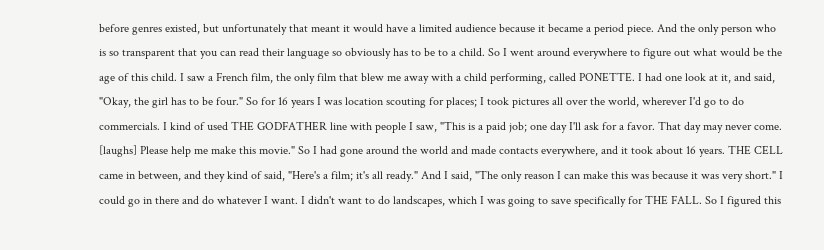before genres existed, but unfortunately that meant it would have a limited audience because it became a period piece. And the only person who is so transparent that you can read their language so obviously has to be to a child. So I went around everywhere to figure out what would be the age of this child. I saw a French film, the only film that blew me away with a child performing, called PONETTE. I had one look at it, and said, "Okay, the girl has to be four." So for 16 years I was location scouting for places; I took pictures all over the world, wherever I'd go to do commercials. I kind of used THE GODFATHER line with people I saw, "This is a paid job; one day I'll ask for a favor. That day may never come. [laughs] Please help me make this movie." So I had gone around the world and made contacts everywhere, and it took about 16 years. THE CELL came in between, and they kind of said, "Here's a film; it's all ready." And I said, "The only reason I can make this was because it was very short." I could go in there and do whatever I want. I didn't want to do landscapes, which I was going to save specifically for THE FALL. So I figured this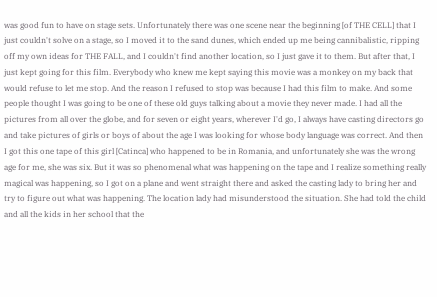was good fun to have on stage sets. Unfortunately there was one scene near the beginning [of THE CELL] that I just couldn't solve on a stage, so I moved it to the sand dunes, which ended up me being cannibalistic, ripping off my own ideas for THE FALL, and I couldn't find another location, so I just gave it to them. But after that, I just kept going for this film. Everybody who knew me kept saying this movie was a monkey on my back that would refuse to let me stop. And the reason I refused to stop was because I had this film to make. And some people thought I was going to be one of these old guys talking about a movie they never made. I had all the pictures from all over the globe, and for seven or eight years, wherever I'd go, I always have casting directors go and take pictures of girls or boys of about the age I was looking for whose body language was correct. And then I got this one tape of this girl [Catinca] who happened to be in Romania, and unfortunately she was the wrong age for me, she was six. But it was so phenomenal what was happening on the tape and I realize something really magical was happening, so I got on a plane and went straight there and asked the casting lady to bring her and try to figure out what was happening. The location lady had misunderstood the situation. She had told the child and all the kids in her school that the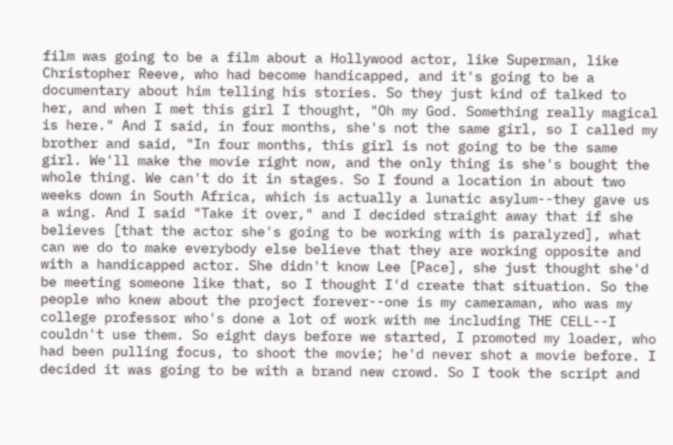film was going to be a film about a Hollywood actor, like Superman, like Christopher Reeve, who had become handicapped, and it's going to be a documentary about him telling his stories. So they just kind of talked to her, and when I met this girl I thought, "Oh my God. Something really magical is here." And I said, in four months, she's not the same girl, so I called my brother and said, "In four months, this girl is not going to be the same girl. We'll make the movie right now, and the only thing is she's bought the whole thing. We can't do it in stages. So I found a location in about two weeks down in South Africa, which is actually a lunatic asylum--they gave us a wing. And I said "Take it over," and I decided straight away that if she believes [that the actor she's going to be working with is paralyzed], what can we do to make everybody else believe that they are working opposite and with a handicapped actor. She didn't know Lee [Pace], she just thought she'd be meeting someone like that, so I thought I'd create that situation. So the people who knew about the project forever--one is my cameraman, who was my college professor who's done a lot of work with me including THE CELL--I couldn't use them. So eight days before we started, I promoted my loader, who had been pulling focus, to shoot the movie; he'd never shot a movie before. I decided it was going to be with a brand new crowd. So I took the script and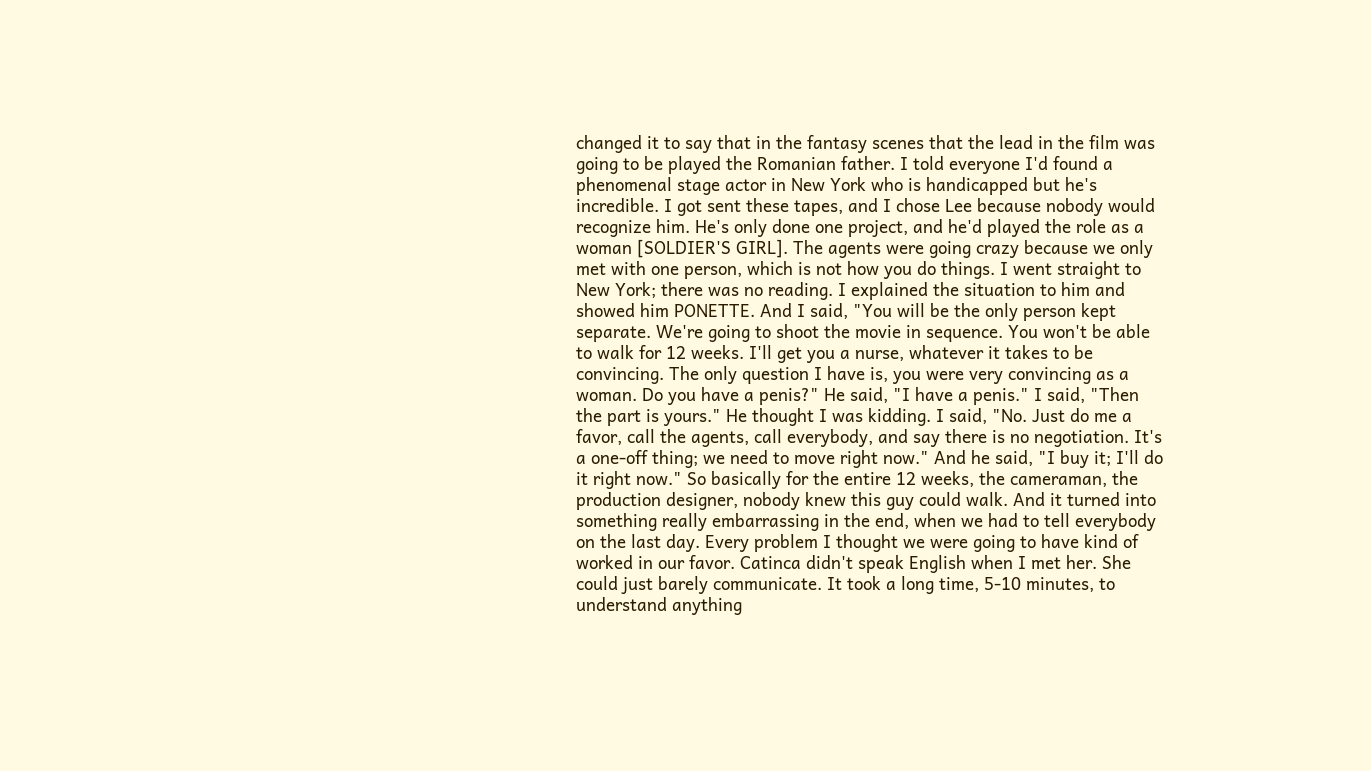changed it to say that in the fantasy scenes that the lead in the film was going to be played the Romanian father. I told everyone I'd found a phenomenal stage actor in New York who is handicapped but he's incredible. I got sent these tapes, and I chose Lee because nobody would recognize him. He's only done one project, and he'd played the role as a woman [SOLDIER'S GIRL]. The agents were going crazy because we only met with one person, which is not how you do things. I went straight to New York; there was no reading. I explained the situation to him and showed him PONETTE. And I said, "You will be the only person kept separate. We're going to shoot the movie in sequence. You won't be able to walk for 12 weeks. I'll get you a nurse, whatever it takes to be convincing. The only question I have is, you were very convincing as a woman. Do you have a penis?" He said, "I have a penis." I said, "Then the part is yours." He thought I was kidding. I said, "No. Just do me a favor, call the agents, call everybody, and say there is no negotiation. It's a one-off thing; we need to move right now." And he said, "I buy it; I'll do it right now." So basically for the entire 12 weeks, the cameraman, the production designer, nobody knew this guy could walk. And it turned into something really embarrassing in the end, when we had to tell everybody on the last day. Every problem I thought we were going to have kind of worked in our favor. Catinca didn't speak English when I met her. She could just barely communicate. It took a long time, 5-10 minutes, to understand anything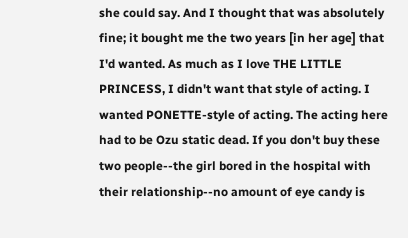she could say. And I thought that was absolutely fine; it bought me the two years [in her age] that I'd wanted. As much as I love THE LITTLE PRINCESS, I didn't want that style of acting. I wanted PONETTE-style of acting. The acting here had to be Ozu static dead. If you don't buy these two people--the girl bored in the hospital with their relationship--no amount of eye candy is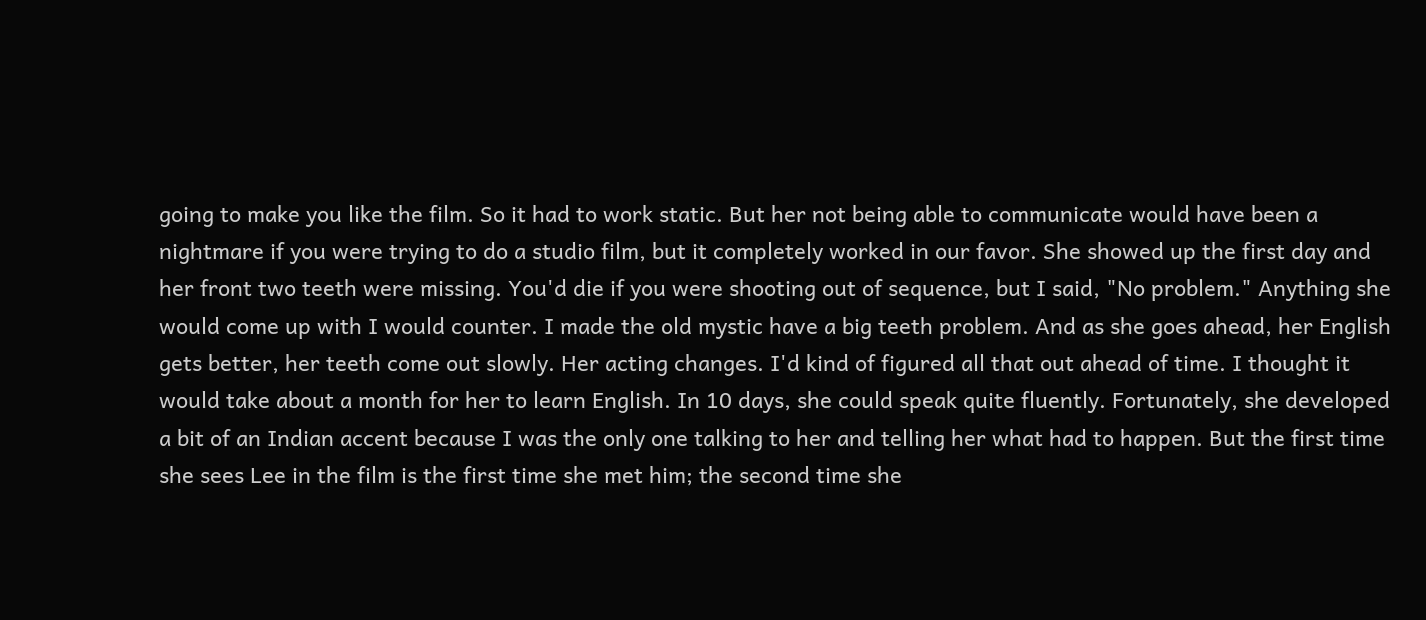going to make you like the film. So it had to work static. But her not being able to communicate would have been a nightmare if you were trying to do a studio film, but it completely worked in our favor. She showed up the first day and her front two teeth were missing. You'd die if you were shooting out of sequence, but I said, "No problem." Anything she would come up with I would counter. I made the old mystic have a big teeth problem. And as she goes ahead, her English gets better, her teeth come out slowly. Her acting changes. I'd kind of figured all that out ahead of time. I thought it would take about a month for her to learn English. In 10 days, she could speak quite fluently. Fortunately, she developed a bit of an Indian accent because I was the only one talking to her and telling her what had to happen. But the first time she sees Lee in the film is the first time she met him; the second time she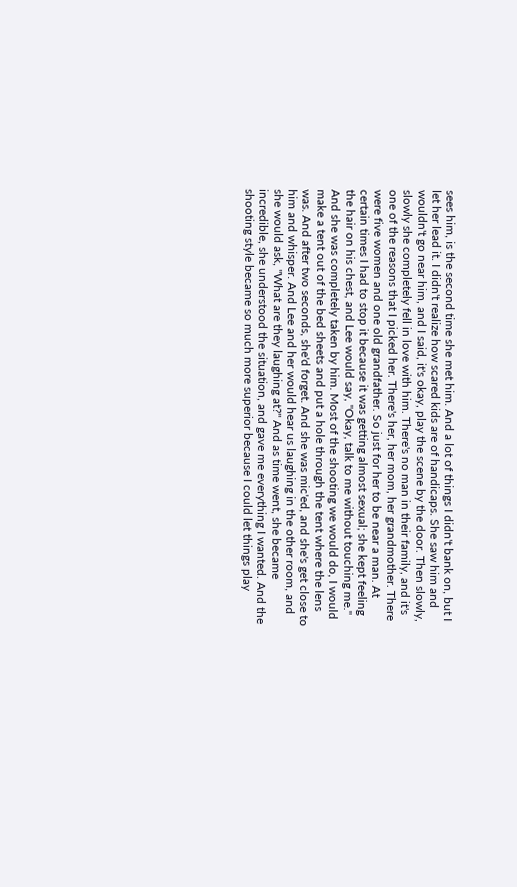sees him, is the second time she met him. And a lot of things I didn't bank on, but I let her lead it. I didn't realize how scared kids are of handicaps. She saw him and wouldn't go near him, and I said, it's okay, play the scene by the door. Then slowly, slowly she completely fell in love with him. There's no man in their family, and it's one of the reasons that I picked her. There's her, her mom, her grandmother. There were five women and one old grandfather. So just for her to be near a man. At certain times I had to stop it because it was getting almost sexual; she kept feeling the hair on his chest, and Lee would say, "Okay, talk to me without touching me." And she was completely taken by him. Most of the shooting we would do, I would make a tent out of the bed sheets and put a hole through the tent where the lens was. And after two seconds, she'd forget. And she was mic'ed, and she's get close to him and whisper. And Lee and her would hear us laughing in the other room, and she would ask, "What are they laughing at?" And as time went, she became incredible, she understood the situation, and gave me everything I wanted. And the shooting style became so much more superior because I could let things play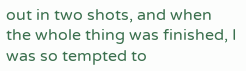out in two shots, and when the whole thing was finished, I was so tempted to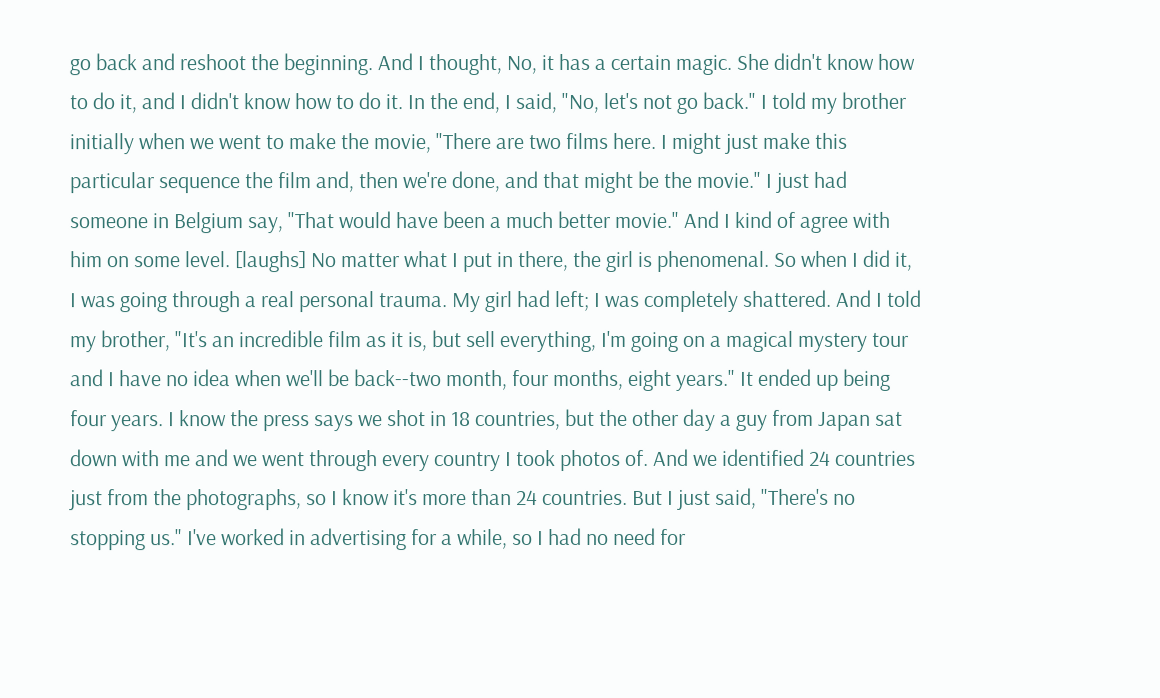go back and reshoot the beginning. And I thought, No, it has a certain magic. She didn't know how to do it, and I didn't know how to do it. In the end, I said, "No, let's not go back." I told my brother initially when we went to make the movie, "There are two films here. I might just make this particular sequence the film and, then we're done, and that might be the movie." I just had someone in Belgium say, "That would have been a much better movie." And I kind of agree with him on some level. [laughs] No matter what I put in there, the girl is phenomenal. So when I did it, I was going through a real personal trauma. My girl had left; I was completely shattered. And I told my brother, "It's an incredible film as it is, but sell everything, I'm going on a magical mystery tour and I have no idea when we'll be back--two month, four months, eight years." It ended up being four years. I know the press says we shot in 18 countries, but the other day a guy from Japan sat down with me and we went through every country I took photos of. And we identified 24 countries just from the photographs, so I know it's more than 24 countries. But I just said, "There's no stopping us." I've worked in advertising for a while, so I had no need for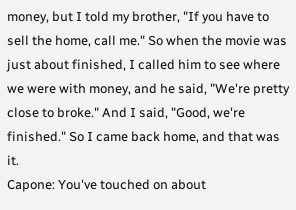money, but I told my brother, "If you have to sell the home, call me." So when the movie was just about finished, I called him to see where we were with money, and he said, "We're pretty close to broke." And I said, "Good, we're finished." So I came back home, and that was it.
Capone: You've touched on about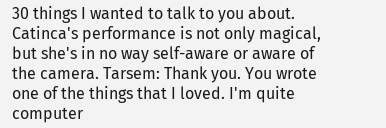30 things I wanted to talk to you about. Catinca's performance is not only magical, but she's in no way self-aware or aware of the camera. Tarsem: Thank you. You wrote one of the things that I loved. I'm quite computer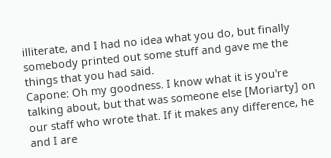illiterate, and I had no idea what you do, but finally somebody printed out some stuff and gave me the things that you had said.
Capone: Oh my goodness. I know what it is you're talking about, but that was someone else [Moriarty] on our staff who wrote that. If it makes any difference, he and I are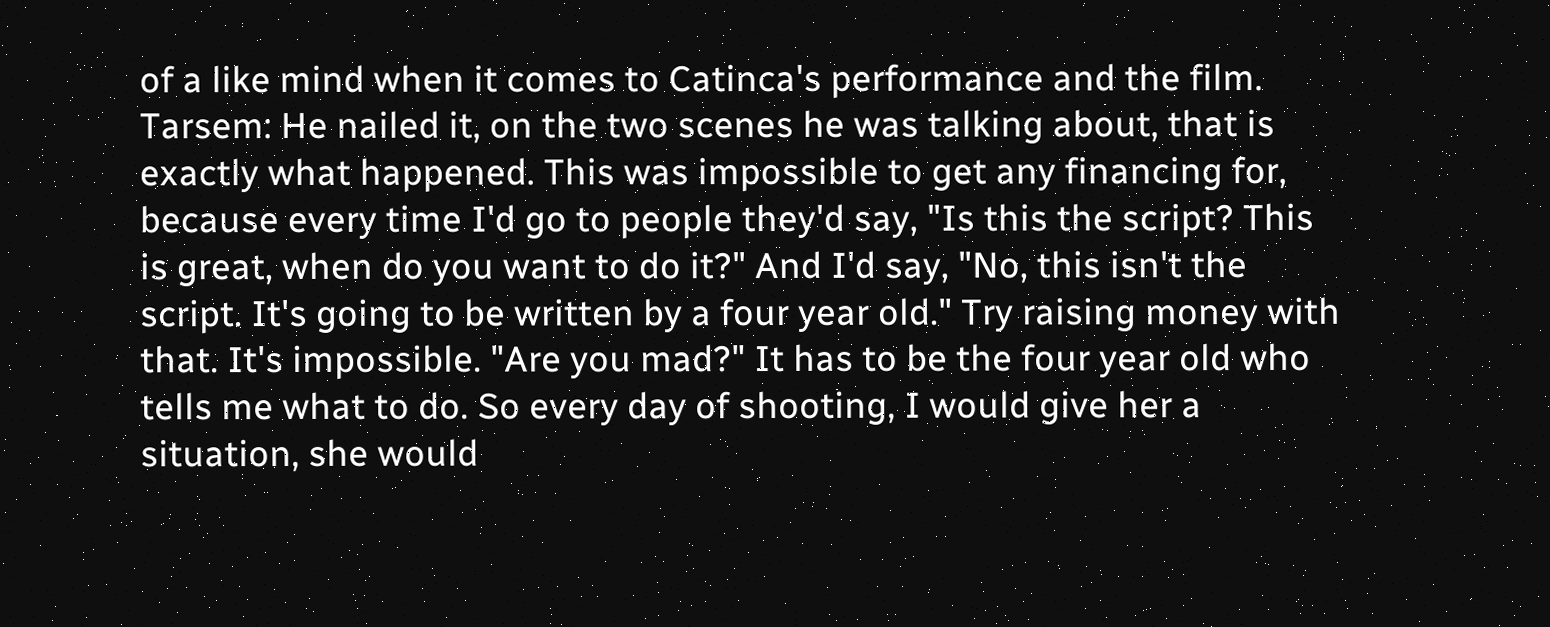of a like mind when it comes to Catinca's performance and the film. Tarsem: He nailed it, on the two scenes he was talking about, that is exactly what happened. This was impossible to get any financing for, because every time I'd go to people they'd say, "Is this the script? This is great, when do you want to do it?" And I'd say, "No, this isn't the script. It's going to be written by a four year old." Try raising money with that. It's impossible. "Are you mad?" It has to be the four year old who tells me what to do. So every day of shooting, I would give her a situation, she would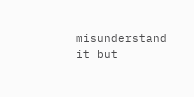misunderstand it but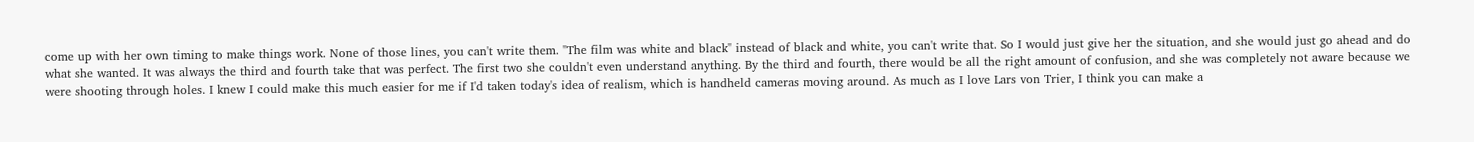come up with her own timing to make things work. None of those lines, you can't write them. "The film was white and black" instead of black and white, you can't write that. So I would just give her the situation, and she would just go ahead and do what she wanted. It was always the third and fourth take that was perfect. The first two she couldn't even understand anything. By the third and fourth, there would be all the right amount of confusion, and she was completely not aware because we were shooting through holes. I knew I could make this much easier for me if I'd taken today's idea of realism, which is handheld cameras moving around. As much as I love Lars von Trier, I think you can make a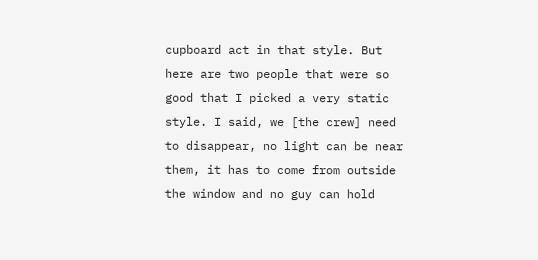cupboard act in that style. But here are two people that were so good that I picked a very static style. I said, we [the crew] need to disappear, no light can be near them, it has to come from outside the window and no guy can hold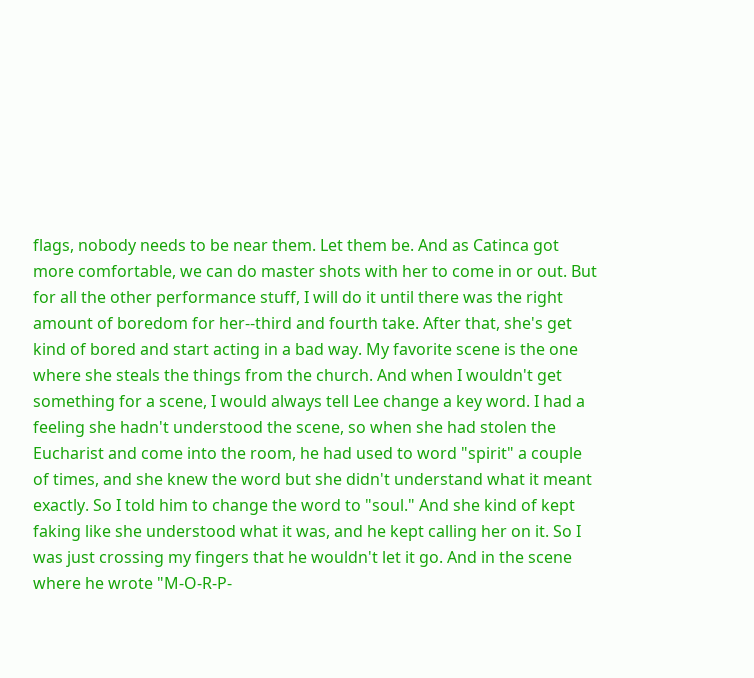flags, nobody needs to be near them. Let them be. And as Catinca got more comfortable, we can do master shots with her to come in or out. But for all the other performance stuff, I will do it until there was the right amount of boredom for her--third and fourth take. After that, she's get kind of bored and start acting in a bad way. My favorite scene is the one where she steals the things from the church. And when I wouldn't get something for a scene, I would always tell Lee change a key word. I had a feeling she hadn't understood the scene, so when she had stolen the Eucharist and come into the room, he had used to word "spirit" a couple of times, and she knew the word but she didn't understand what it meant exactly. So I told him to change the word to "soul." And she kind of kept faking like she understood what it was, and he kept calling her on it. So I was just crossing my fingers that he wouldn't let it go. And in the scene where he wrote "M-O-R-P-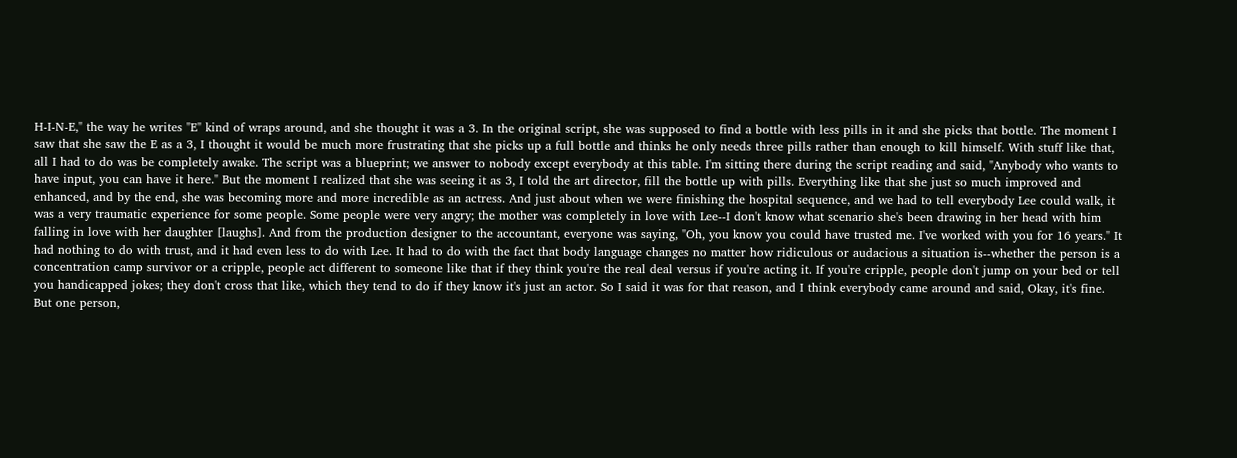H-I-N-E," the way he writes "E" kind of wraps around, and she thought it was a 3. In the original script, she was supposed to find a bottle with less pills in it and she picks that bottle. The moment I saw that she saw the E as a 3, I thought it would be much more frustrating that she picks up a full bottle and thinks he only needs three pills rather than enough to kill himself. With stuff like that, all I had to do was be completely awake. The script was a blueprint; we answer to nobody except everybody at this table. I'm sitting there during the script reading and said, "Anybody who wants to have input, you can have it here." But the moment I realized that she was seeing it as 3, I told the art director, fill the bottle up with pills. Everything like that she just so much improved and enhanced, and by the end, she was becoming more and more incredible as an actress. And just about when we were finishing the hospital sequence, and we had to tell everybody Lee could walk, it was a very traumatic experience for some people. Some people were very angry; the mother was completely in love with Lee--I don't know what scenario she's been drawing in her head with him falling in love with her daughter [laughs]. And from the production designer to the accountant, everyone was saying, "Oh, you know you could have trusted me. I've worked with you for 16 years." It had nothing to do with trust, and it had even less to do with Lee. It had to do with the fact that body language changes no matter how ridiculous or audacious a situation is--whether the person is a concentration camp survivor or a cripple, people act different to someone like that if they think you're the real deal versus if you're acting it. If you're cripple, people don't jump on your bed or tell you handicapped jokes; they don't cross that like, which they tend to do if they know it's just an actor. So I said it was for that reason, and I think everybody came around and said, Okay, it's fine. But one person,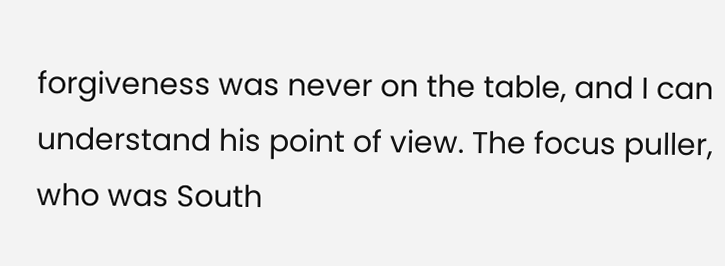forgiveness was never on the table, and I can understand his point of view. The focus puller, who was South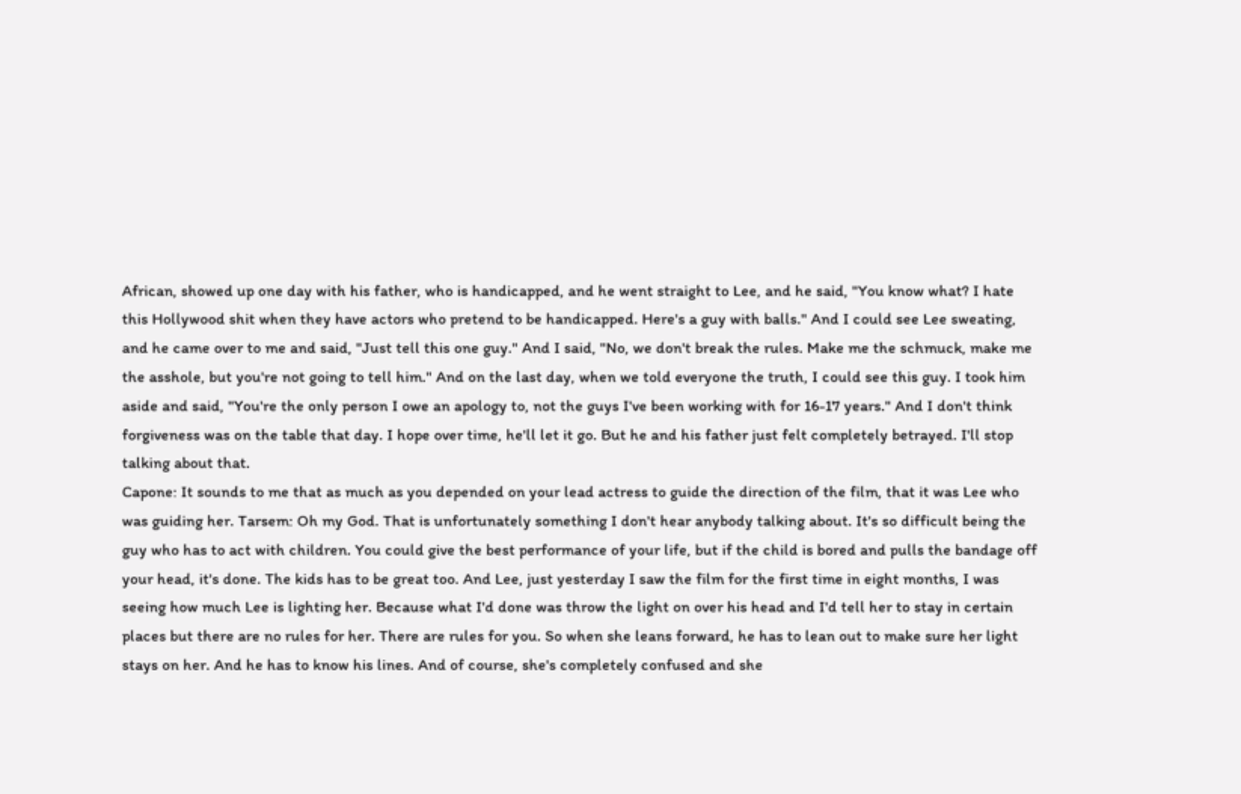African, showed up one day with his father, who is handicapped, and he went straight to Lee, and he said, "You know what? I hate this Hollywood shit when they have actors who pretend to be handicapped. Here's a guy with balls." And I could see Lee sweating, and he came over to me and said, "Just tell this one guy." And I said, "No, we don't break the rules. Make me the schmuck, make me the asshole, but you're not going to tell him." And on the last day, when we told everyone the truth, I could see this guy. I took him aside and said, "You're the only person I owe an apology to, not the guys I've been working with for 16-17 years." And I don't think forgiveness was on the table that day. I hope over time, he'll let it go. But he and his father just felt completely betrayed. I'll stop talking about that.
Capone: It sounds to me that as much as you depended on your lead actress to guide the direction of the film, that it was Lee who was guiding her. Tarsem: Oh my God. That is unfortunately something I don't hear anybody talking about. It's so difficult being the guy who has to act with children. You could give the best performance of your life, but if the child is bored and pulls the bandage off your head, it's done. The kids has to be great too. And Lee, just yesterday I saw the film for the first time in eight months, I was seeing how much Lee is lighting her. Because what I'd done was throw the light on over his head and I'd tell her to stay in certain places but there are no rules for her. There are rules for you. So when she leans forward, he has to lean out to make sure her light stays on her. And he has to know his lines. And of course, she's completely confused and she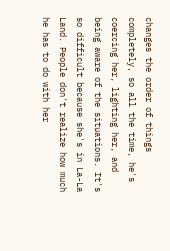changes the order of things completely, so all the time, he's coercing her, lighting her, and being aware of the situations. It's so difficult because she's in La-La Land. People don't realize how much he has to do with her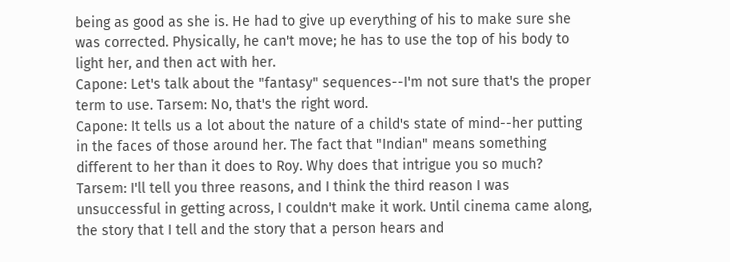being as good as she is. He had to give up everything of his to make sure she was corrected. Physically, he can't move; he has to use the top of his body to light her, and then act with her.
Capone: Let's talk about the "fantasy" sequences--I'm not sure that's the proper term to use. Tarsem: No, that's the right word.
Capone: It tells us a lot about the nature of a child's state of mind--her putting in the faces of those around her. The fact that "Indian" means something different to her than it does to Roy. Why does that intrigue you so much? Tarsem: I'll tell you three reasons, and I think the third reason I was unsuccessful in getting across, I couldn't make it work. Until cinema came along, the story that I tell and the story that a person hears and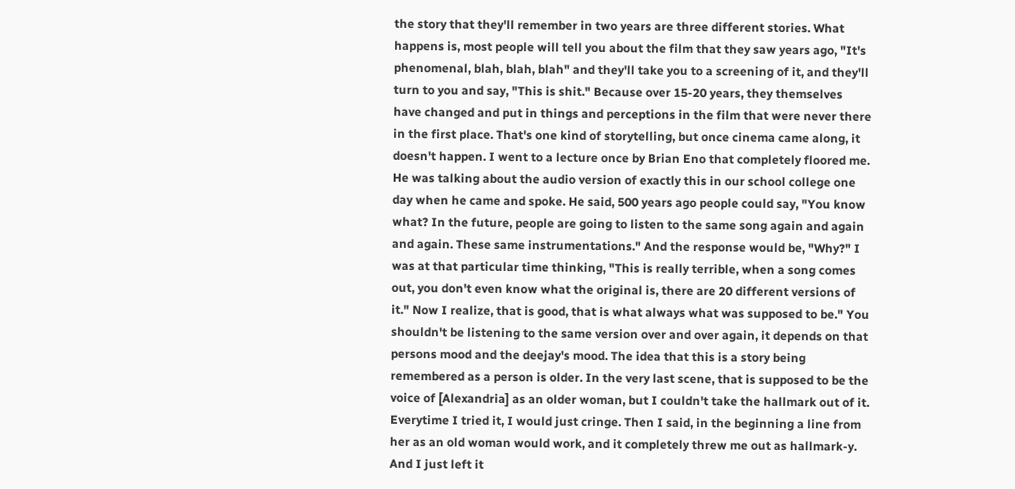the story that they'll remember in two years are three different stories. What happens is, most people will tell you about the film that they saw years ago, "It's phenomenal, blah, blah, blah" and they'll take you to a screening of it, and they'll turn to you and say, "This is shit." Because over 15-20 years, they themselves have changed and put in things and perceptions in the film that were never there in the first place. That's one kind of storytelling, but once cinema came along, it doesn't happen. I went to a lecture once by Brian Eno that completely floored me. He was talking about the audio version of exactly this in our school college one day when he came and spoke. He said, 500 years ago people could say, "You know what? In the future, people are going to listen to the same song again and again and again. These same instrumentations." And the response would be, "Why?" I was at that particular time thinking, "This is really terrible, when a song comes out, you don't even know what the original is, there are 20 different versions of it." Now I realize, that is good, that is what always what was supposed to be." You shouldn't be listening to the same version over and over again, it depends on that persons mood and the deejay's mood. The idea that this is a story being remembered as a person is older. In the very last scene, that is supposed to be the voice of [Alexandria] as an older woman, but I couldn't take the hallmark out of it. Everytime I tried it, I would just cringe. Then I said, in the beginning a line from her as an old woman would work, and it completely threw me out as hallmark-y. And I just left it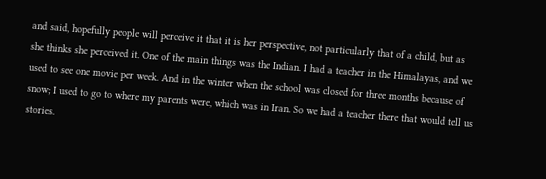and said, hopefully people will perceive it that it is her perspective, not particularly that of a child, but as she thinks she perceived it. One of the main things was the Indian. I had a teacher in the Himalayas, and we used to see one movie per week. And in the winter when the school was closed for three months because of snow; I used to go to where my parents were, which was in Iran. So we had a teacher there that would tell us stories.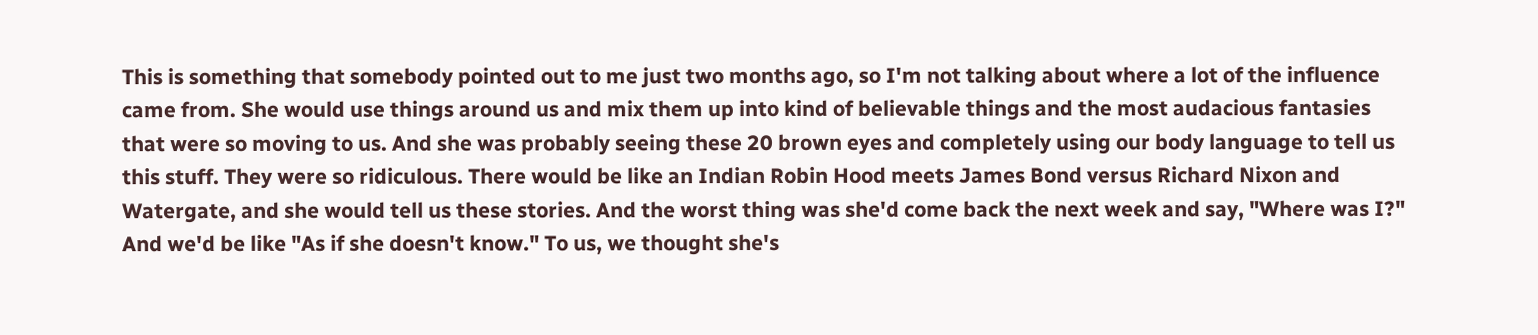This is something that somebody pointed out to me just two months ago, so I'm not talking about where a lot of the influence came from. She would use things around us and mix them up into kind of believable things and the most audacious fantasies that were so moving to us. And she was probably seeing these 20 brown eyes and completely using our body language to tell us this stuff. They were so ridiculous. There would be like an Indian Robin Hood meets James Bond versus Richard Nixon and Watergate, and she would tell us these stories. And the worst thing was she'd come back the next week and say, "Where was I?" And we'd be like "As if she doesn't know." To us, we thought she's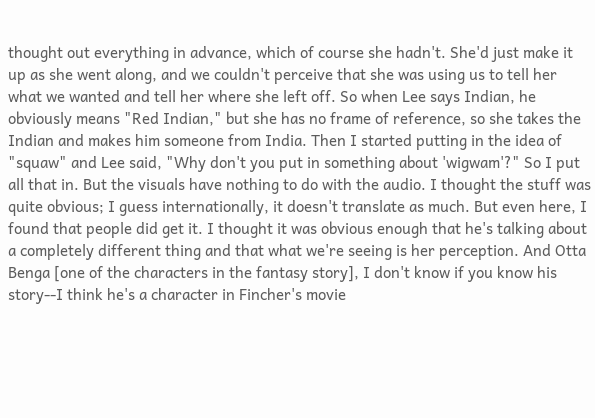thought out everything in advance, which of course she hadn't. She'd just make it up as she went along, and we couldn't perceive that she was using us to tell her what we wanted and tell her where she left off. So when Lee says Indian, he obviously means "Red Indian," but she has no frame of reference, so she takes the Indian and makes him someone from India. Then I started putting in the idea of "squaw" and Lee said, "Why don't you put in something about 'wigwam'?" So I put all that in. But the visuals have nothing to do with the audio. I thought the stuff was quite obvious; I guess internationally, it doesn't translate as much. But even here, I found that people did get it. I thought it was obvious enough that he's talking about a completely different thing and that what we're seeing is her perception. And Otta Benga [one of the characters in the fantasy story], I don't know if you know his story--I think he's a character in Fincher's movie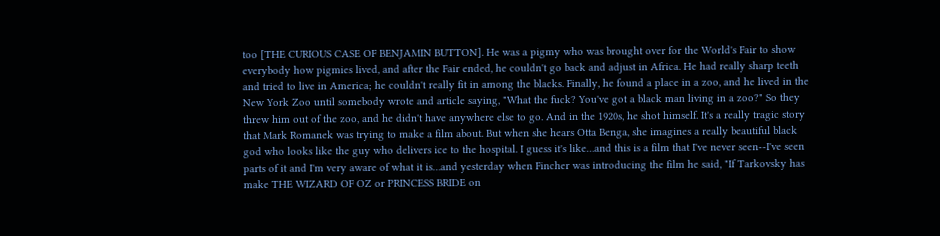too [THE CURIOUS CASE OF BENJAMIN BUTTON]. He was a pigmy who was brought over for the World's Fair to show everybody how pigmies lived, and after the Fair ended, he couldn't go back and adjust in Africa. He had really sharp teeth and tried to live in America; he couldn't really fit in among the blacks. Finally, he found a place in a zoo, and he lived in the New York Zoo until somebody wrote and article saying, "What the fuck? You've got a black man living in a zoo?" So they threw him out of the zoo, and he didn't have anywhere else to go. And in the 1920s, he shot himself. It's a really tragic story that Mark Romanek was trying to make a film about. But when she hears Otta Benga, she imagines a really beautiful black god who looks like the guy who delivers ice to the hospital. I guess it's like…and this is a film that I've never seen--I've seen parts of it and I'm very aware of what it is…and yesterday when Fincher was introducing the film he said, "If Tarkovsky has make THE WIZARD OF OZ or PRINCESS BRIDE on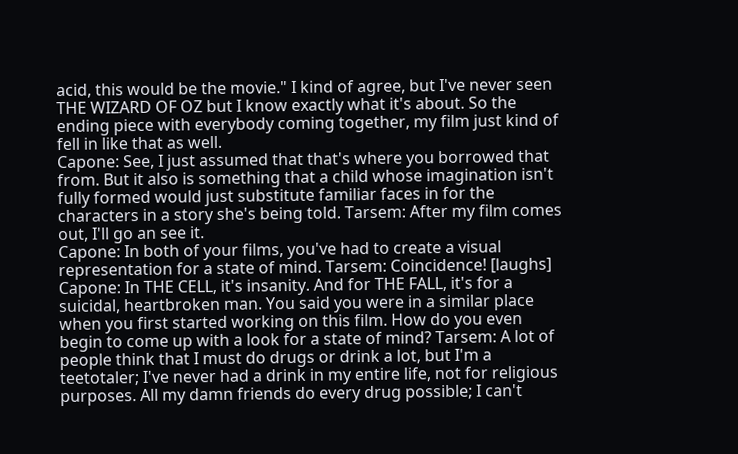acid, this would be the movie." I kind of agree, but I've never seen THE WIZARD OF OZ but I know exactly what it's about. So the ending piece with everybody coming together, my film just kind of fell in like that as well.
Capone: See, I just assumed that that's where you borrowed that from. But it also is something that a child whose imagination isn't fully formed would just substitute familiar faces in for the characters in a story she's being told. Tarsem: After my film comes out, I'll go an see it.
Capone: In both of your films, you've had to create a visual representation for a state of mind. Tarsem: Coincidence! [laughs]
Capone: In THE CELL, it's insanity. And for THE FALL, it's for a suicidal, heartbroken man. You said you were in a similar place when you first started working on this film. How do you even begin to come up with a look for a state of mind? Tarsem: A lot of people think that I must do drugs or drink a lot, but I'm a teetotaler; I've never had a drink in my entire life, not for religious purposes. All my damn friends do every drug possible; I can't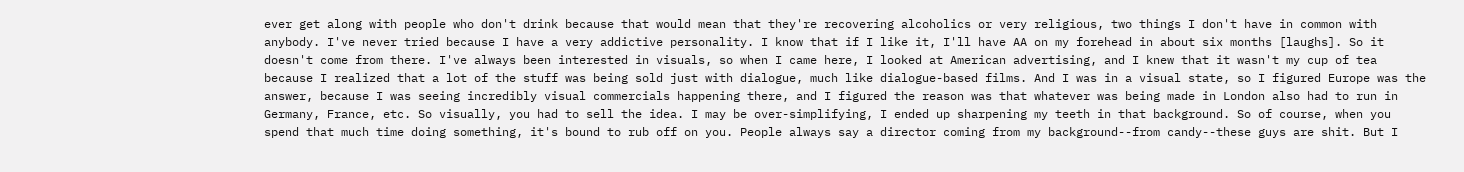ever get along with people who don't drink because that would mean that they're recovering alcoholics or very religious, two things I don't have in common with anybody. I've never tried because I have a very addictive personality. I know that if I like it, I'll have AA on my forehead in about six months [laughs]. So it doesn't come from there. I've always been interested in visuals, so when I came here, I looked at American advertising, and I knew that it wasn't my cup of tea because I realized that a lot of the stuff was being sold just with dialogue, much like dialogue-based films. And I was in a visual state, so I figured Europe was the answer, because I was seeing incredibly visual commercials happening there, and I figured the reason was that whatever was being made in London also had to run in Germany, France, etc. So visually, you had to sell the idea. I may be over-simplifying, I ended up sharpening my teeth in that background. So of course, when you spend that much time doing something, it's bound to rub off on you. People always say a director coming from my background--from candy--these guys are shit. But I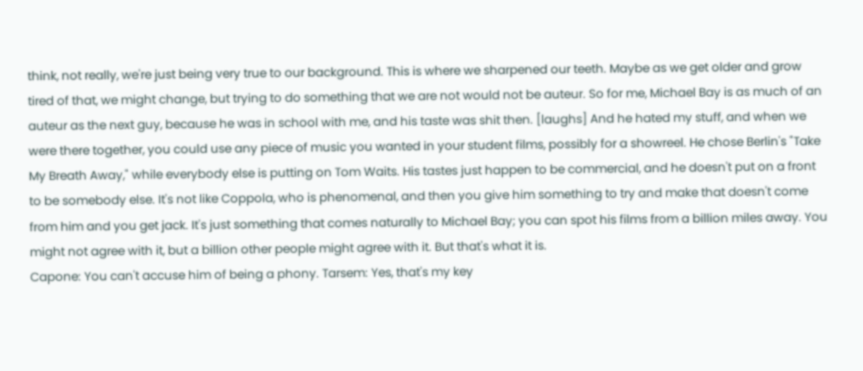think, not really, we're just being very true to our background. This is where we sharpened our teeth. Maybe as we get older and grow tired of that, we might change, but trying to do something that we are not would not be auteur. So for me, Michael Bay is as much of an auteur as the next guy, because he was in school with me, and his taste was shit then. [laughs] And he hated my stuff, and when we were there together, you could use any piece of music you wanted in your student films, possibly for a showreel. He chose Berlin's "Take My Breath Away," while everybody else is putting on Tom Waits. His tastes just happen to be commercial, and he doesn't put on a front to be somebody else. It's not like Coppola, who is phenomenal, and then you give him something to try and make that doesn't come from him and you get jack. It's just something that comes naturally to Michael Bay; you can spot his films from a billion miles away. You might not agree with it, but a billion other people might agree with it. But that's what it is.
Capone: You can't accuse him of being a phony. Tarsem: Yes, that's my key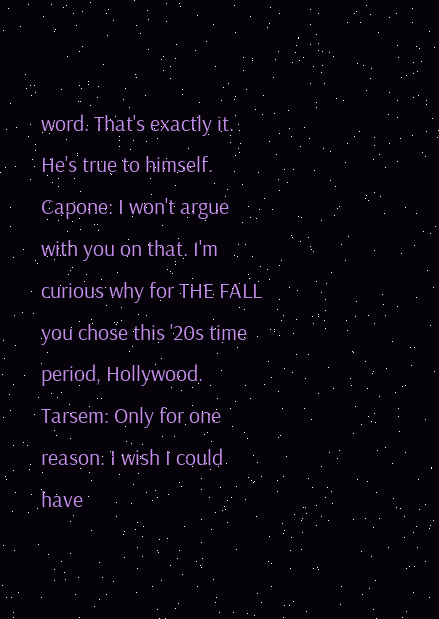word. That's exactly it. He's true to himself.
Capone: I won't argue with you on that. I'm curious why for THE FALL you chose this '20s time period, Hollywood. Tarsem: Only for one reason. I wish I could have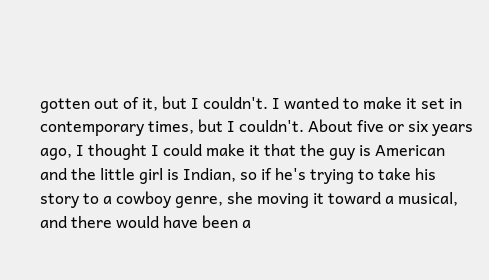gotten out of it, but I couldn't. I wanted to make it set in contemporary times, but I couldn't. About five or six years ago, I thought I could make it that the guy is American and the little girl is Indian, so if he's trying to take his story to a cowboy genre, she moving it toward a musical, and there would have been a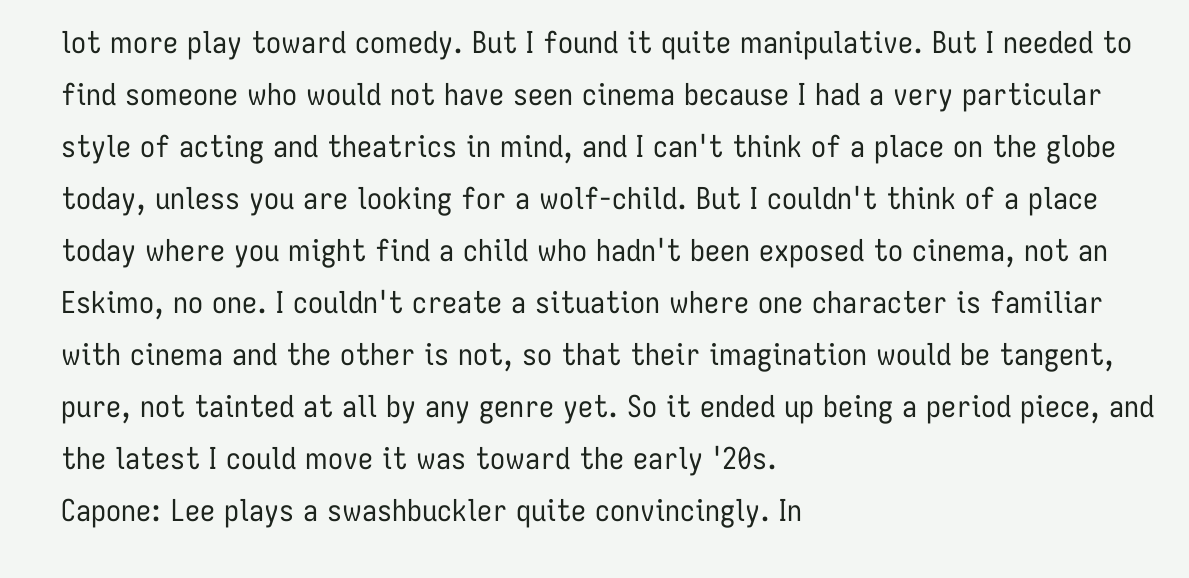lot more play toward comedy. But I found it quite manipulative. But I needed to find someone who would not have seen cinema because I had a very particular style of acting and theatrics in mind, and I can't think of a place on the globe today, unless you are looking for a wolf-child. But I couldn't think of a place today where you might find a child who hadn't been exposed to cinema, not an Eskimo, no one. I couldn't create a situation where one character is familiar with cinema and the other is not, so that their imagination would be tangent, pure, not tainted at all by any genre yet. So it ended up being a period piece, and the latest I could move it was toward the early '20s.
Capone: Lee plays a swashbuckler quite convincingly. In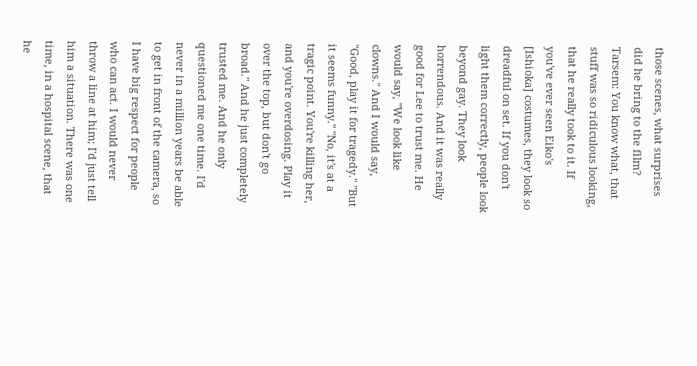those scenes, what surprises did he bring to the film? Tarsem: You know what, that stuff was so ridiculous looking, that he really took to it. If you've ever seen Eiko's [Ishioka] costumes, they look so dreadful on set. If you don't light them correctly, people look beyond gay. They look horrendous. And it was really good for Lee to trust me. He would say, "We look like clowns." And I would say, "Good, play it for tragedy." "But it seems funny." "No, it's at a tragic point. You're killing her, and you're overdosing. Play it over the top, but don't go broad." And he just completely trusted me. And he only questioned me one time. I'd never in a million years be able to get in front of the camera, so I have big respect for people who can act. I would never throw a line at him; I'd just tell him a situation. There was one time, in a hospital scene, that he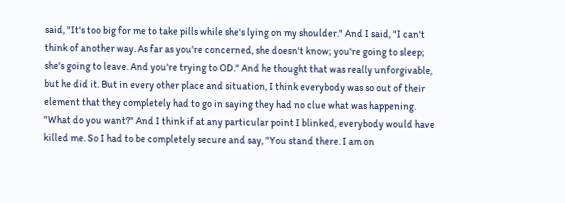said, "It's too big for me to take pills while she's lying on my shoulder." And I said, "I can't think of another way. As far as you're concerned, she doesn't know; you're going to sleep; she's going to leave. And you're trying to OD." And he thought that was really unforgivable, but he did it. But in every other place and situation, I think everybody was so out of their element that they completely had to go in saying they had no clue what was happening. "What do you want?" And I think if at any particular point I blinked, everybody would have killed me. So I had to be completely secure and say, "You stand there. I am on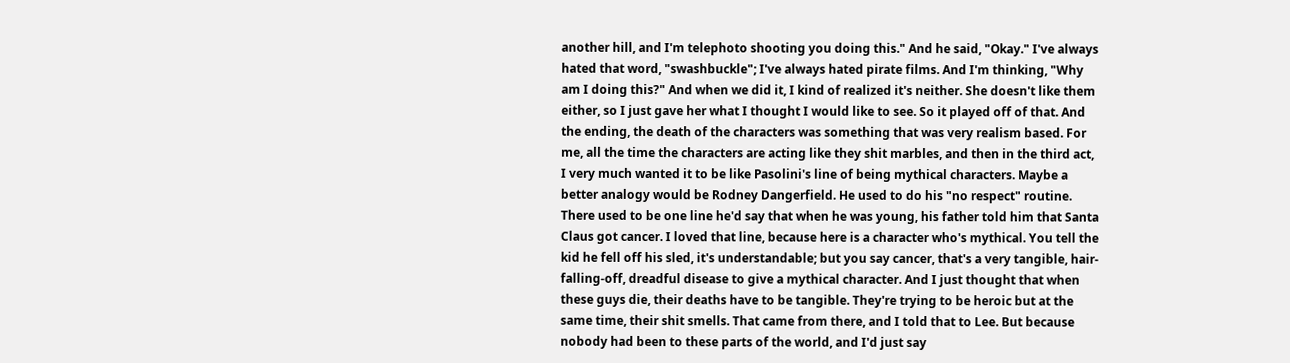another hill, and I'm telephoto shooting you doing this." And he said, "Okay." I've always hated that word, "swashbuckle"; I've always hated pirate films. And I'm thinking, "Why am I doing this?" And when we did it, I kind of realized it's neither. She doesn't like them either, so I just gave her what I thought I would like to see. So it played off of that. And the ending, the death of the characters was something that was very realism based. For me, all the time the characters are acting like they shit marbles, and then in the third act, I very much wanted it to be like Pasolini's line of being mythical characters. Maybe a better analogy would be Rodney Dangerfield. He used to do his "no respect" routine. There used to be one line he'd say that when he was young, his father told him that Santa Claus got cancer. I loved that line, because here is a character who's mythical. You tell the kid he fell off his sled, it's understandable; but you say cancer, that's a very tangible, hair-falling-off, dreadful disease to give a mythical character. And I just thought that when these guys die, their deaths have to be tangible. They're trying to be heroic but at the same time, their shit smells. That came from there, and I told that to Lee. But because nobody had been to these parts of the world, and I'd just say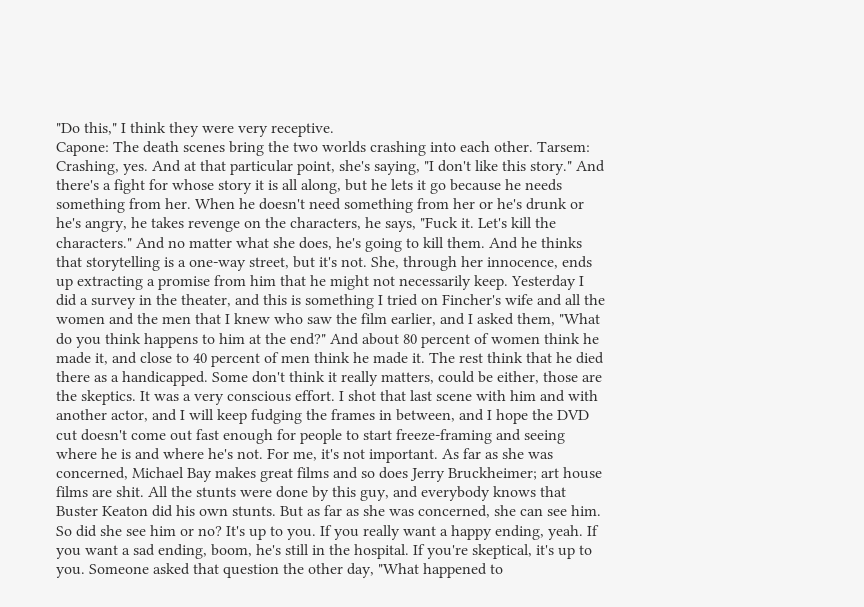"Do this," I think they were very receptive.
Capone: The death scenes bring the two worlds crashing into each other. Tarsem: Crashing, yes. And at that particular point, she's saying, "I don't like this story." And there's a fight for whose story it is all along, but he lets it go because he needs something from her. When he doesn't need something from her or he's drunk or he's angry, he takes revenge on the characters, he says, "Fuck it. Let's kill the characters." And no matter what she does, he's going to kill them. And he thinks that storytelling is a one-way street, but it's not. She, through her innocence, ends up extracting a promise from him that he might not necessarily keep. Yesterday I did a survey in the theater, and this is something I tried on Fincher's wife and all the women and the men that I knew who saw the film earlier, and I asked them, "What do you think happens to him at the end?" And about 80 percent of women think he made it, and close to 40 percent of men think he made it. The rest think that he died there as a handicapped. Some don't think it really matters, could be either, those are the skeptics. It was a very conscious effort. I shot that last scene with him and with another actor, and I will keep fudging the frames in between, and I hope the DVD cut doesn't come out fast enough for people to start freeze-framing and seeing where he is and where he's not. For me, it's not important. As far as she was concerned, Michael Bay makes great films and so does Jerry Bruckheimer; art house films are shit. All the stunts were done by this guy, and everybody knows that Buster Keaton did his own stunts. But as far as she was concerned, she can see him. So did she see him or no? It's up to you. If you really want a happy ending, yeah. If you want a sad ending, boom, he's still in the hospital. If you're skeptical, it's up to you. Someone asked that question the other day, "What happened to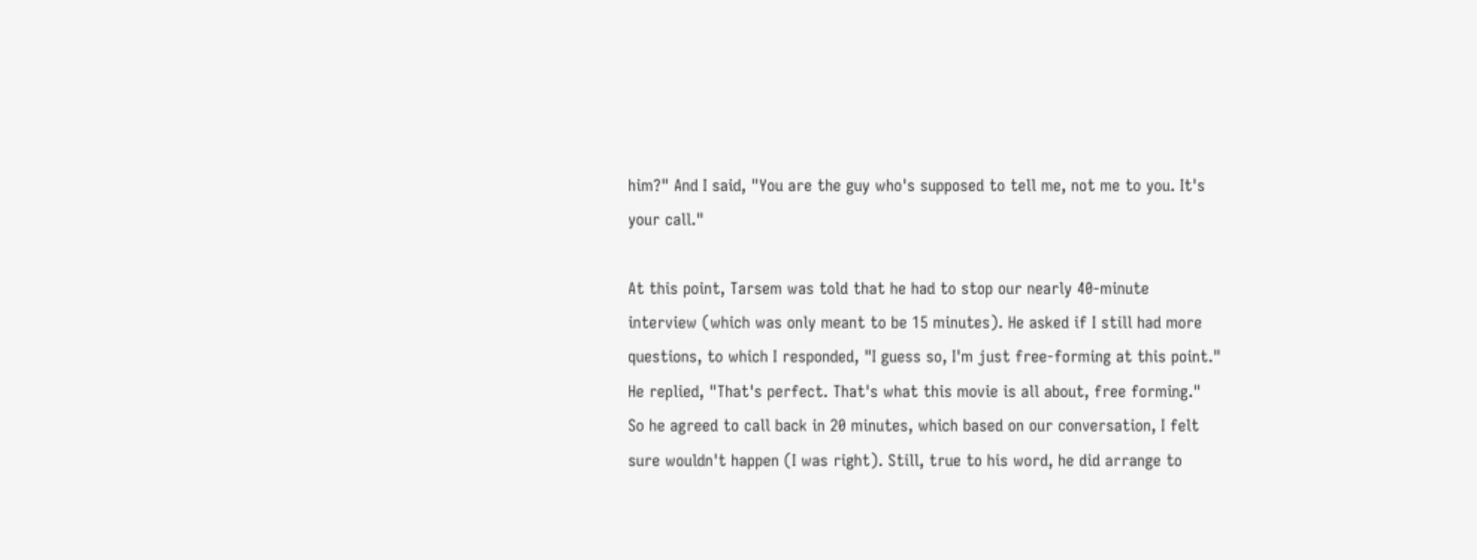him?" And I said, "You are the guy who's supposed to tell me, not me to you. It's your call."

At this point, Tarsem was told that he had to stop our nearly 40-minute interview (which was only meant to be 15 minutes). He asked if I still had more questions, to which I responded, "I guess so, I'm just free-forming at this point." He replied, "That's perfect. That's what this movie is all about, free forming." So he agreed to call back in 20 minutes, which based on our conversation, I felt sure wouldn't happen (I was right). Still, true to his word, he did arrange to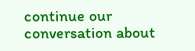continue our conversation about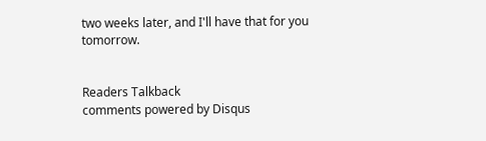two weeks later, and I'll have that for you tomorrow.


Readers Talkback
comments powered by Disqus